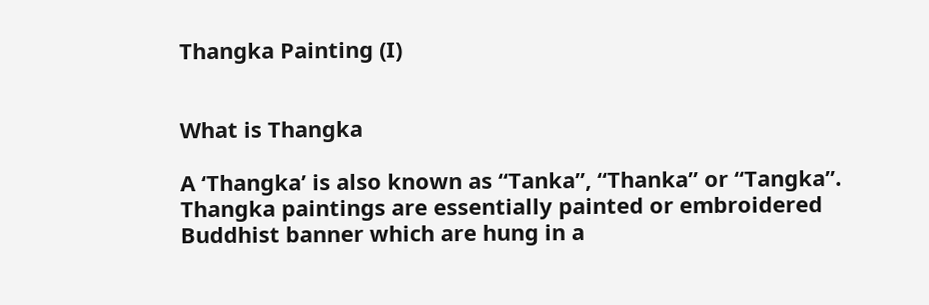Thangka Painting (I)


What is Thangka

A ‘Thangka’ is also known as “Tanka”, “Thanka” or “Tangka”. Thangka paintings are essentially painted or embroidered Buddhist banner which are hung in a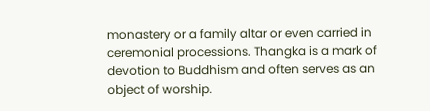monastery or a family altar or even carried in ceremonial processions. Thangka is a mark of devotion to Buddhism and often serves as an object of worship.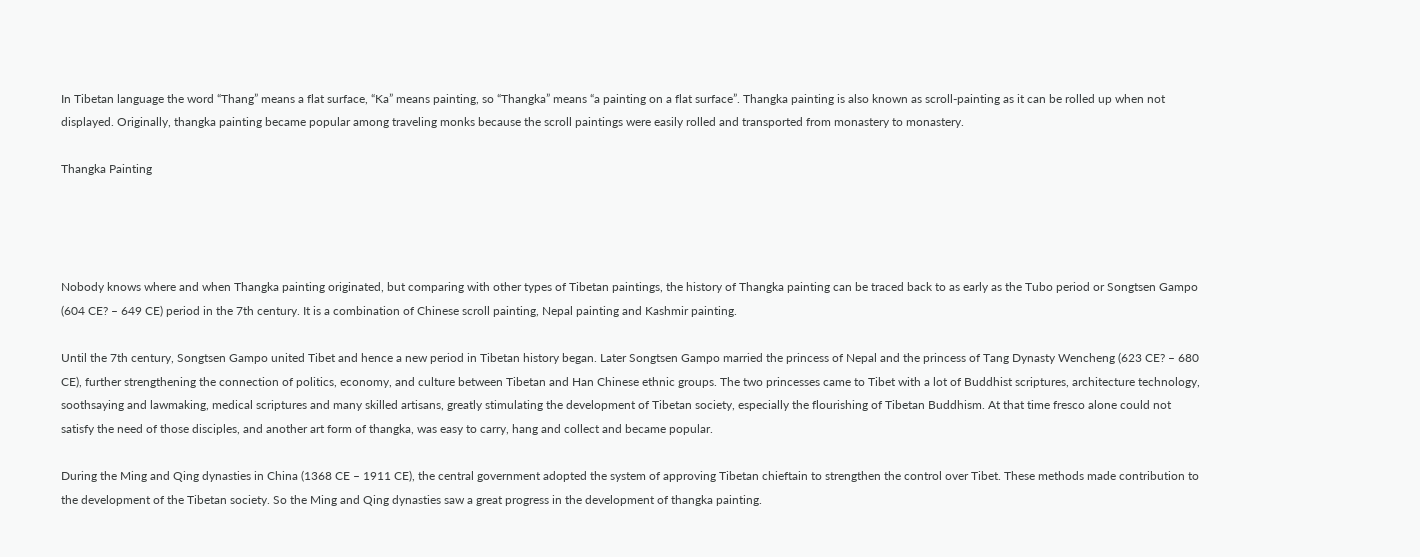In Tibetan language the word “Thang” means a flat surface, “Ka” means painting, so “Thangka” means “a painting on a flat surface”. Thangka painting is also known as scroll-painting as it can be rolled up when not displayed. Originally, thangka painting became popular among traveling monks because the scroll paintings were easily rolled and transported from monastery to monastery.

Thangka Painting




Nobody knows where and when Thangka painting originated, but comparing with other types of Tibetan paintings, the history of Thangka painting can be traced back to as early as the Tubo period or Songtsen Gampo (604 CE? – 649 CE) period in the 7th century. It is a combination of Chinese scroll painting, Nepal painting and Kashmir painting.

Until the 7th century, Songtsen Gampo united Tibet and hence a new period in Tibetan history began. Later Songtsen Gampo married the princess of Nepal and the princess of Tang Dynasty Wencheng (623 CE? – 680 CE), further strengthening the connection of politics, economy, and culture between Tibetan and Han Chinese ethnic groups. The two princesses came to Tibet with a lot of Buddhist scriptures, architecture technology, soothsaying and lawmaking, medical scriptures and many skilled artisans, greatly stimulating the development of Tibetan society, especially the flourishing of Tibetan Buddhism. At that time fresco alone could not satisfy the need of those disciples, and another art form of thangka, was easy to carry, hang and collect and became popular.

During the Ming and Qing dynasties in China (1368 CE – 1911 CE), the central government adopted the system of approving Tibetan chieftain to strengthen the control over Tibet. These methods made contribution to the development of the Tibetan society. So the Ming and Qing dynasties saw a great progress in the development of thangka painting.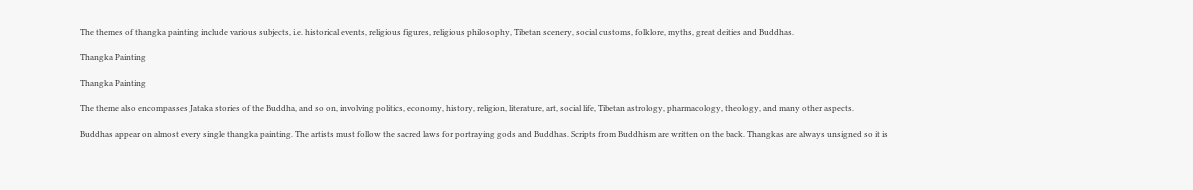The themes of thangka painting include various subjects, i.e. historical events, religious figures, religious philosophy, Tibetan scenery, social customs, folklore, myths, great deities and Buddhas.

Thangka Painting

Thangka Painting

The theme also encompasses Jataka stories of the Buddha, and so on, involving politics, economy, history, religion, literature, art, social life, Tibetan astrology, pharmacology, theology, and many other aspects.

Buddhas appear on almost every single thangka painting. The artists must follow the sacred laws for portraying gods and Buddhas. Scripts from Buddhism are written on the back. Thangkas are always unsigned so it is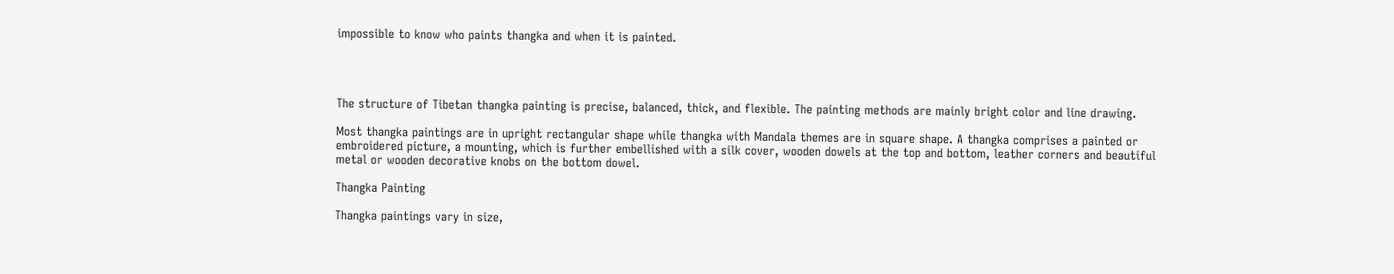impossible to know who paints thangka and when it is painted.




The structure of Tibetan thangka painting is precise, balanced, thick, and flexible. The painting methods are mainly bright color and line drawing.

Most thangka paintings are in upright rectangular shape while thangka with Mandala themes are in square shape. A thangka comprises a painted or embroidered picture, a mounting, which is further embellished with a silk cover, wooden dowels at the top and bottom, leather corners and beautiful metal or wooden decorative knobs on the bottom dowel.

Thangka Painting

Thangka paintings vary in size,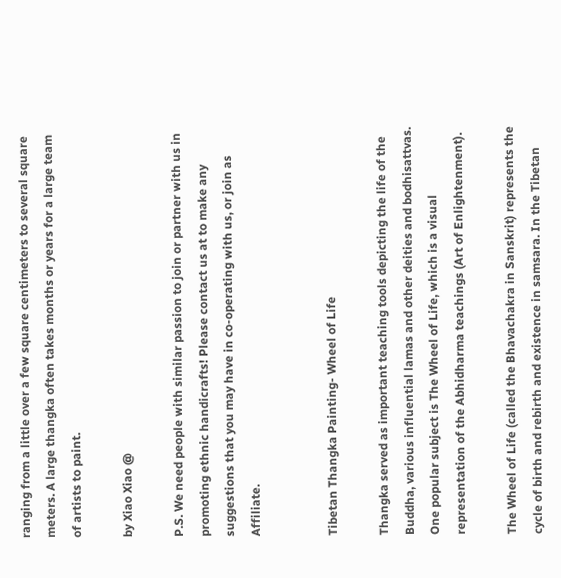ranging from a little over a few square centimeters to several square meters. A large thangka often takes months or years for a large team of artists to paint.

by Xiao Xiao @

P.S. We need people with similar passion to join or partner with us in promoting ethnic handicrafts! Please contact us at to make any suggestions that you may have in co-operating with us, or join as Affiliate.


Tibetan Thangka Painting- Wheel of Life

Thangka served as important teaching tools depicting the life of the Buddha, various influential lamas and other deities and bodhisattvas. One popular subject is The Wheel of Life, which is a visual representation of the Abhidharma teachings (Art of Enlightenment).

The Wheel of Life (called the Bhavachakra in Sanskrit) represents the cycle of birth and rebirth and existence in samsara. In the Tibetan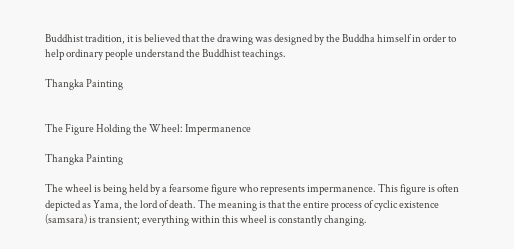Buddhist tradition, it is believed that the drawing was designed by the Buddha himself in order to help ordinary people understand the Buddhist teachings.

Thangka Painting


The Figure Holding the Wheel: Impermanence

Thangka Painting

The wheel is being held by a fearsome figure who represents impermanence. This figure is often depicted as Yama, the lord of death. The meaning is that the entire process of cyclic existence (samsara) is transient; everything within this wheel is constantly changing.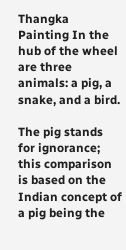Thangka Painting In the hub of the wheel are three animals: a pig, a snake, and a bird.

The pig stands for ignorance; this comparison is based on the Indian concept of a pig being the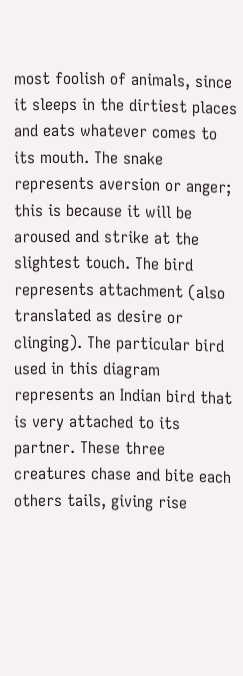most foolish of animals, since it sleeps in the dirtiest places and eats whatever comes to its mouth. The snake represents aversion or anger; this is because it will be aroused and strike at the slightest touch. The bird represents attachment (also translated as desire or clinging). The particular bird used in this diagram represents an Indian bird that is very attached to its partner. These three creatures chase and bite each others tails, giving rise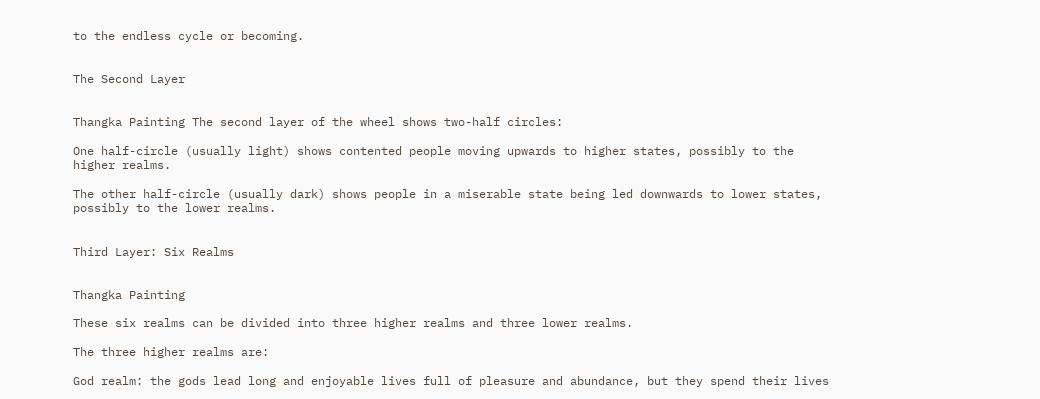to the endless cycle or becoming.


The Second Layer


Thangka Painting The second layer of the wheel shows two-half circles:

One half-circle (usually light) shows contented people moving upwards to higher states, possibly to the higher realms.

The other half-circle (usually dark) shows people in a miserable state being led downwards to lower states, possibly to the lower realms.


Third Layer: Six Realms


Thangka Painting

These six realms can be divided into three higher realms and three lower realms.

The three higher realms are:

God realm: the gods lead long and enjoyable lives full of pleasure and abundance, but they spend their lives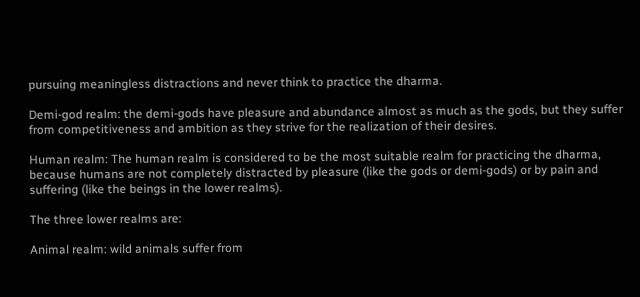pursuing meaningless distractions and never think to practice the dharma.

Demi-god realm: the demi-gods have pleasure and abundance almost as much as the gods, but they suffer from competitiveness and ambition as they strive for the realization of their desires.

Human realm: The human realm is considered to be the most suitable realm for practicing the dharma, because humans are not completely distracted by pleasure (like the gods or demi-gods) or by pain and suffering (like the beings in the lower realms).

The three lower realms are:

Animal realm: wild animals suffer from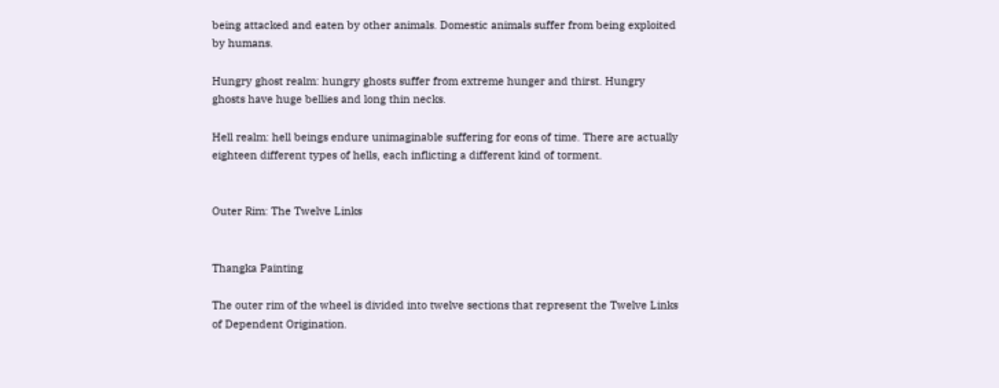being attacked and eaten by other animals. Domestic animals suffer from being exploited by humans.

Hungry ghost realm: hungry ghosts suffer from extreme hunger and thirst. Hungry ghosts have huge bellies and long thin necks.

Hell realm: hell beings endure unimaginable suffering for eons of time. There are actually eighteen different types of hells, each inflicting a different kind of torment.


Outer Rim: The Twelve Links


Thangka Painting

The outer rim of the wheel is divided into twelve sections that represent the Twelve Links of Dependent Origination.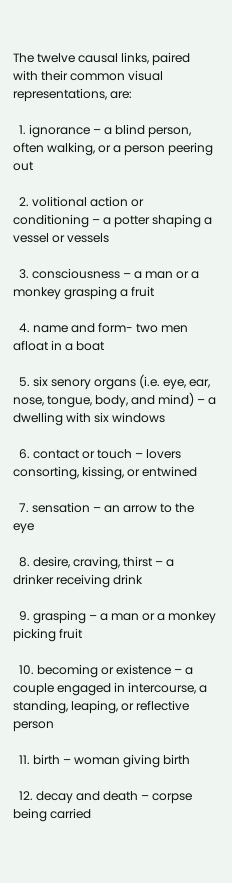The twelve causal links, paired with their common visual representations, are:

  1. ignorance – a blind person, often walking, or a person peering out

  2. volitional action or conditioning – a potter shaping a vessel or vessels

  3. consciousness – a man or a monkey grasping a fruit

  4. name and form- two men afloat in a boat

  5. six senory organs (i.e. eye, ear, nose, tongue, body, and mind) – a dwelling with six windows

  6. contact or touch – lovers consorting, kissing, or entwined

  7. sensation – an arrow to the eye

  8. desire, craving, thirst – a drinker receiving drink

  9. grasping – a man or a monkey picking fruit

  10. becoming or existence – a couple engaged in intercourse, a standing, leaping, or reflective person

  11. birth – woman giving birth

  12. decay and death – corpse being carried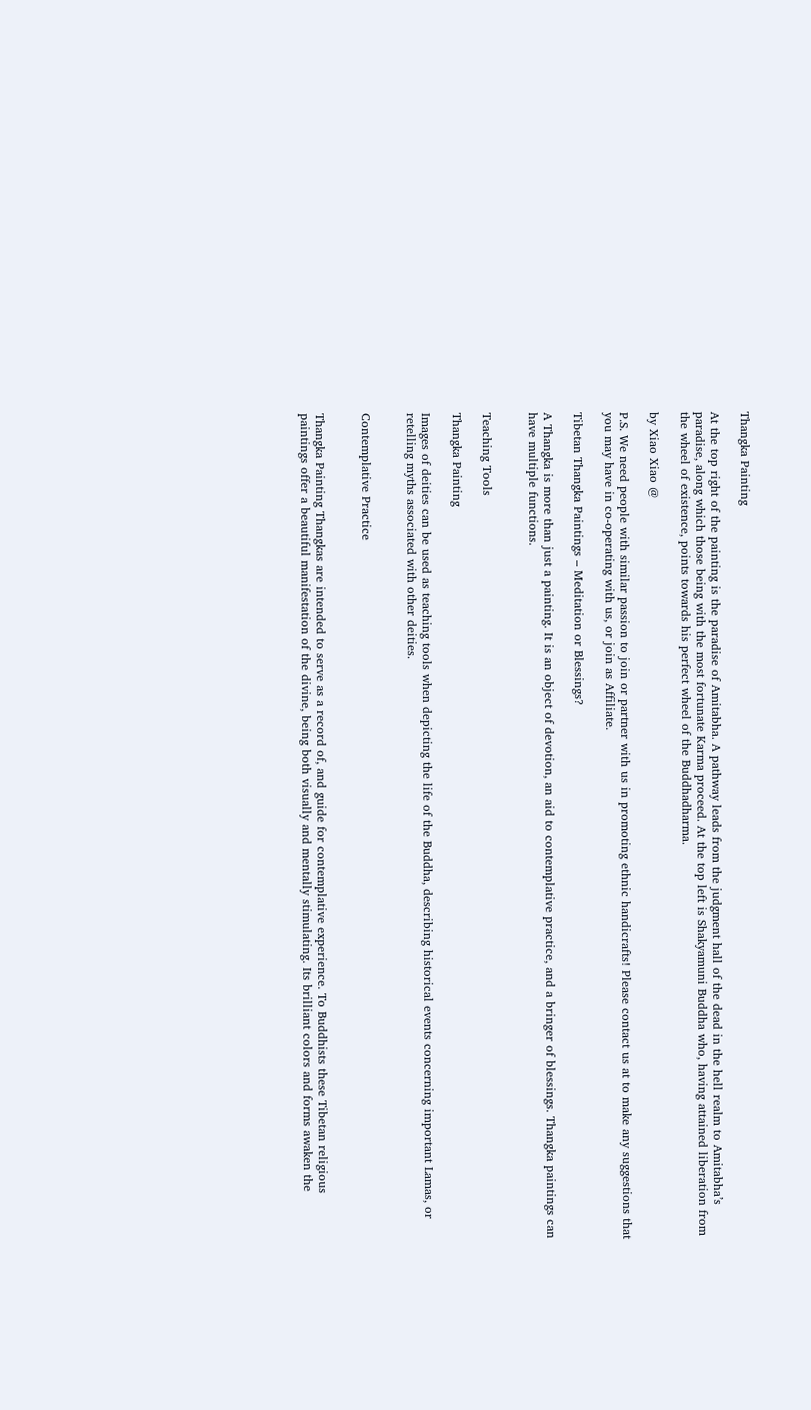Thangka Painting

At the top right of the painting is the paradise of Amitabha. A pathway leads from the judgment hall of the dead in the hell realm to Amitabha’s paradise, along which those being with the most fortunate Karma proceed. At the top left is Shakyamuni Buddha who, having attained liberation from the wheel of existence, points towards his perfect wheel of the Buddhadharma.

by Xiao Xiao @

P.S. We need people with similar passion to join or partner with us in promoting ethnic handicrafts! Please contact us at to make any suggestions that you may have in co-operating with us, or join as Affiliate.

Tibetan Thangka Paintings – Meditation or Blessings?

A Thangka is more than just a painting. It is an object of devotion, an aid to contemplative practice, and a bringer of blessings. Thangka paintings can have multiple functions.


Teaching Tools

Thangka Painting

Images of deities can be used as teaching tools when depicting the life of the Buddha, describing historical events concerning important Lamas, or retelling myths associated with other deities.


Contemplative Practice


Thangka Painting Thangkas are intended to serve as a record of, and guide for contemplative experience. To Buddhists these Tibetan religious paintings offer a beautiful manifestation of the divine, being both visually and mentally stimulating. Its brilliant colors and forms awaken the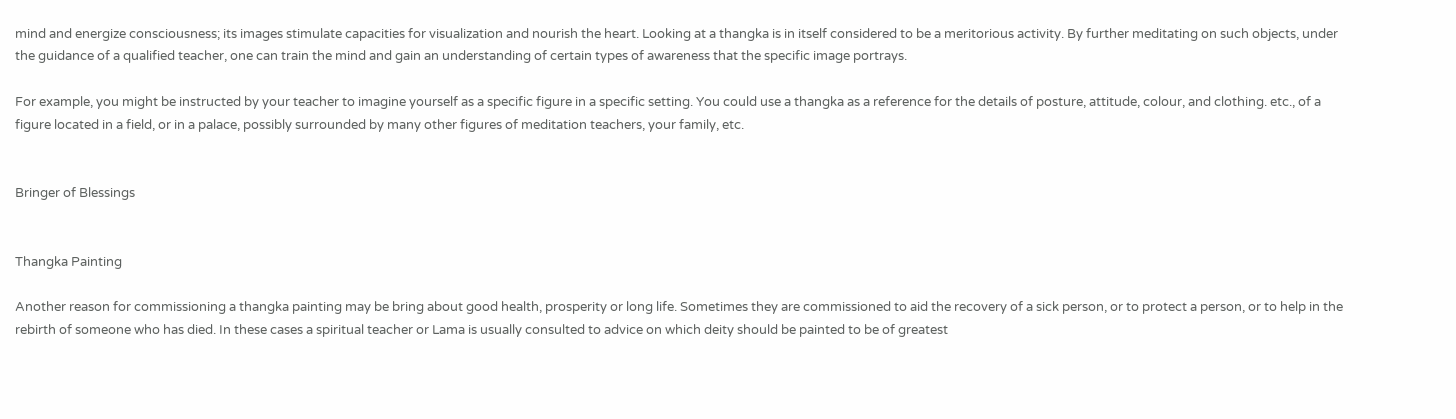mind and energize consciousness; its images stimulate capacities for visualization and nourish the heart. Looking at a thangka is in itself considered to be a meritorious activity. By further meditating on such objects, under the guidance of a qualified teacher, one can train the mind and gain an understanding of certain types of awareness that the specific image portrays.

For example, you might be instructed by your teacher to imagine yourself as a specific figure in a specific setting. You could use a thangka as a reference for the details of posture, attitude, colour, and clothing. etc., of a figure located in a field, or in a palace, possibly surrounded by many other figures of meditation teachers, your family, etc.


Bringer of Blessings


Thangka Painting

Another reason for commissioning a thangka painting may be bring about good health, prosperity or long life. Sometimes they are commissioned to aid the recovery of a sick person, or to protect a person, or to help in the rebirth of someone who has died. In these cases a spiritual teacher or Lama is usually consulted to advice on which deity should be painted to be of greatest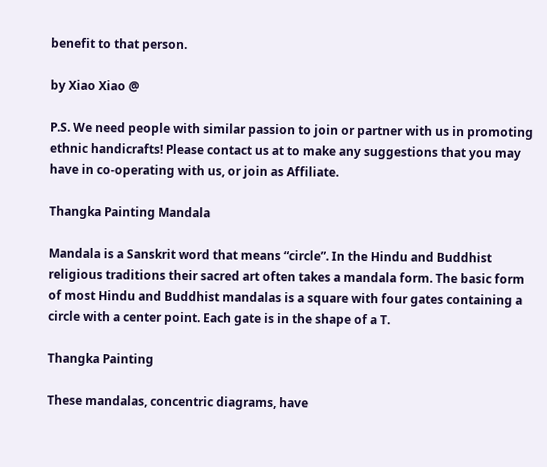benefit to that person.

by Xiao Xiao @

P.S. We need people with similar passion to join or partner with us in promoting ethnic handicrafts! Please contact us at to make any suggestions that you may have in co-operating with us, or join as Affiliate.

Thangka Painting Mandala

Mandala is a Sanskrit word that means “circle”. In the Hindu and Buddhist religious traditions their sacred art often takes a mandala form. The basic form of most Hindu and Buddhist mandalas is a square with four gates containing a circle with a center point. Each gate is in the shape of a T.

Thangka Painting

These mandalas, concentric diagrams, have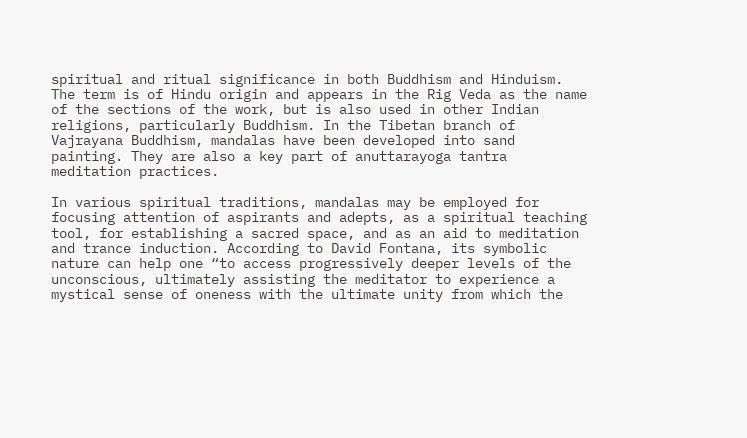spiritual and ritual significance in both Buddhism and Hinduism. The term is of Hindu origin and appears in the Rig Veda as the name of the sections of the work, but is also used in other Indian religions, particularly Buddhism. In the Tibetan branch of Vajrayana Buddhism, mandalas have been developed into sand painting. They are also a key part of anuttarayoga tantra meditation practices.

In various spiritual traditions, mandalas may be employed for focusing attention of aspirants and adepts, as a spiritual teaching tool, for establishing a sacred space, and as an aid to meditation and trance induction. According to David Fontana, its symbolic nature can help one “to access progressively deeper levels of the unconscious, ultimately assisting the meditator to experience a mystical sense of oneness with the ultimate unity from which the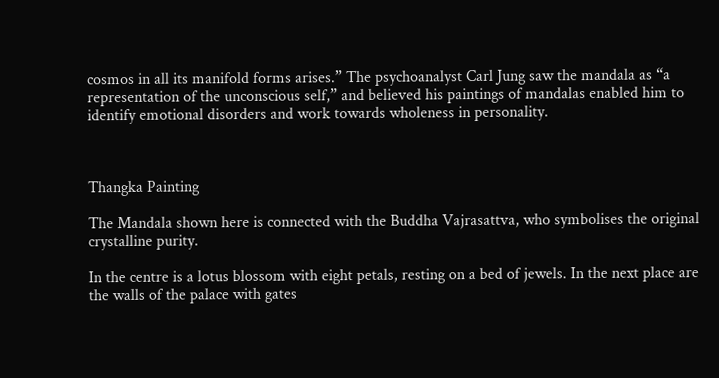cosmos in all its manifold forms arises.” The psychoanalyst Carl Jung saw the mandala as “a representation of the unconscious self,” and believed his paintings of mandalas enabled him to identify emotional disorders and work towards wholeness in personality.



Thangka Painting

The Mandala shown here is connected with the Buddha Vajrasattva, who symbolises the original crystalline purity.

In the centre is a lotus blossom with eight petals, resting on a bed of jewels. In the next place are the walls of the palace with gates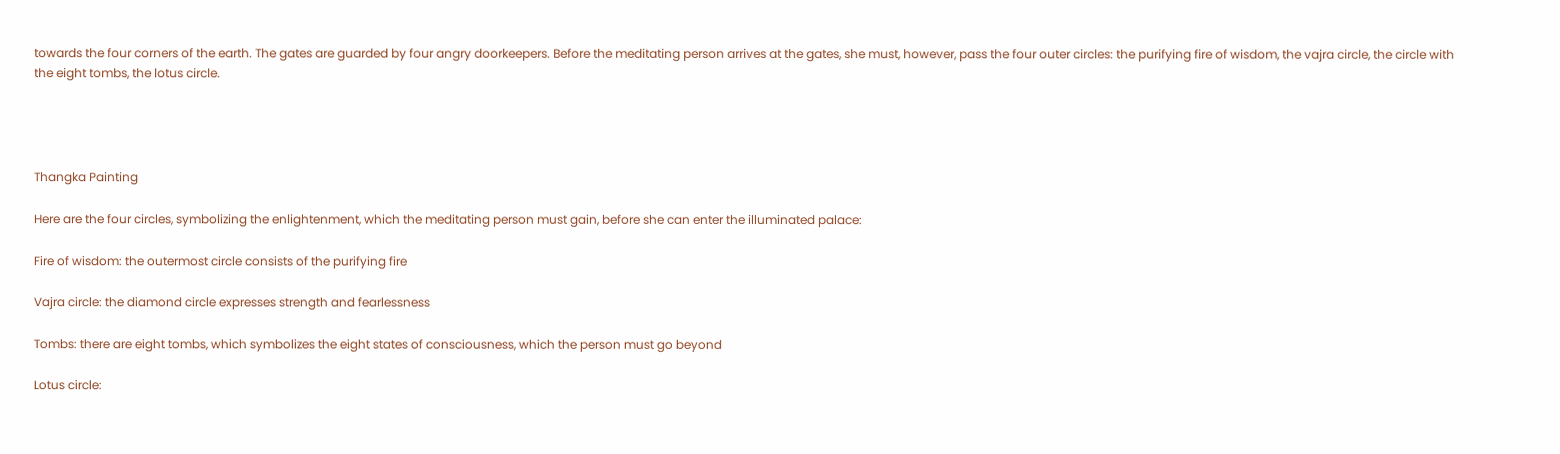towards the four corners of the earth. The gates are guarded by four angry doorkeepers. Before the meditating person arrives at the gates, she must, however, pass the four outer circles: the purifying fire of wisdom, the vajra circle, the circle with the eight tombs, the lotus circle.




Thangka Painting

Here are the four circles, symbolizing the enlightenment, which the meditating person must gain, before she can enter the illuminated palace:

Fire of wisdom: the outermost circle consists of the purifying fire

Vajra circle: the diamond circle expresses strength and fearlessness

Tombs: there are eight tombs, which symbolizes the eight states of consciousness, which the person must go beyond

Lotus circle: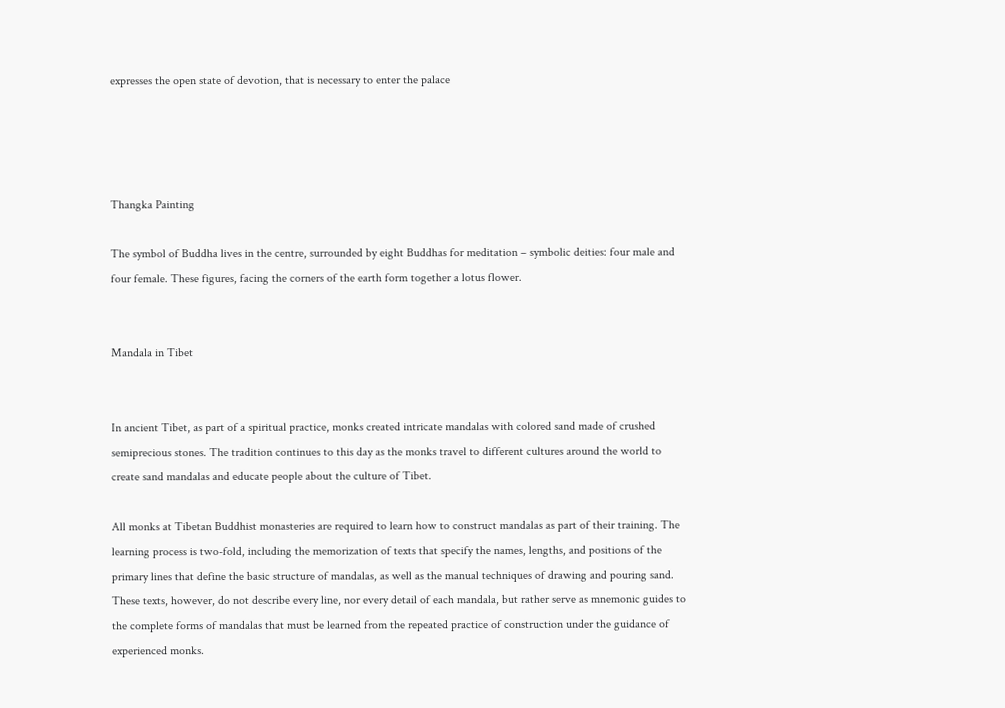expresses the open state of devotion, that is necessary to enter the palace




Thangka Painting

The symbol of Buddha lives in the centre, surrounded by eight Buddhas for meditation – symbolic deities: four male and four female. These figures, facing the corners of the earth form together a lotus flower.


Mandala in Tibet


In ancient Tibet, as part of a spiritual practice, monks created intricate mandalas with colored sand made of crushed semiprecious stones. The tradition continues to this day as the monks travel to different cultures around the world to create sand mandalas and educate people about the culture of Tibet.

All monks at Tibetan Buddhist monasteries are required to learn how to construct mandalas as part of their training. The learning process is two-fold, including the memorization of texts that specify the names, lengths, and positions of the primary lines that define the basic structure of mandalas, as well as the manual techniques of drawing and pouring sand. These texts, however, do not describe every line, nor every detail of each mandala, but rather serve as mnemonic guides to the complete forms of mandalas that must be learned from the repeated practice of construction under the guidance of experienced monks.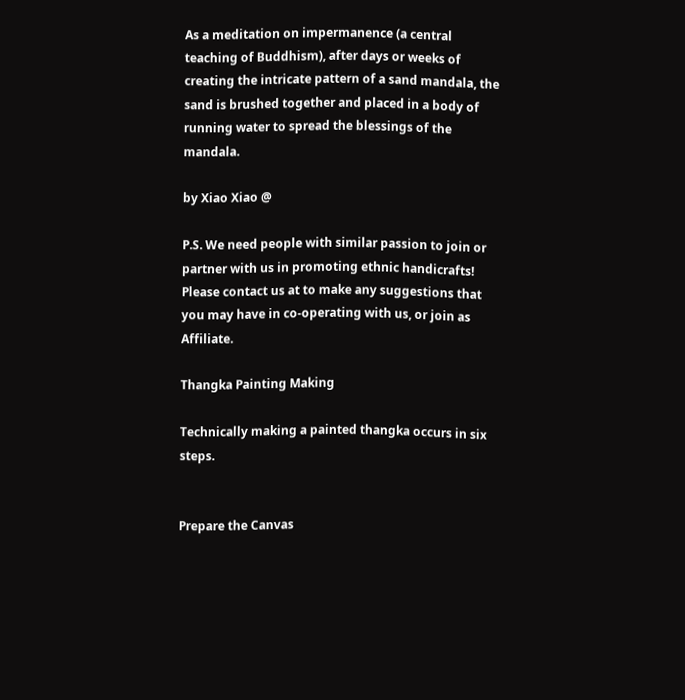As a meditation on impermanence (a central teaching of Buddhism), after days or weeks of creating the intricate pattern of a sand mandala, the sand is brushed together and placed in a body of running water to spread the blessings of the mandala.

by Xiao Xiao @

P.S. We need people with similar passion to join or partner with us in promoting ethnic handicrafts! Please contact us at to make any suggestions that you may have in co-operating with us, or join as Affiliate.

Thangka Painting Making

Technically making a painted thangka occurs in six steps.


Prepare the Canvas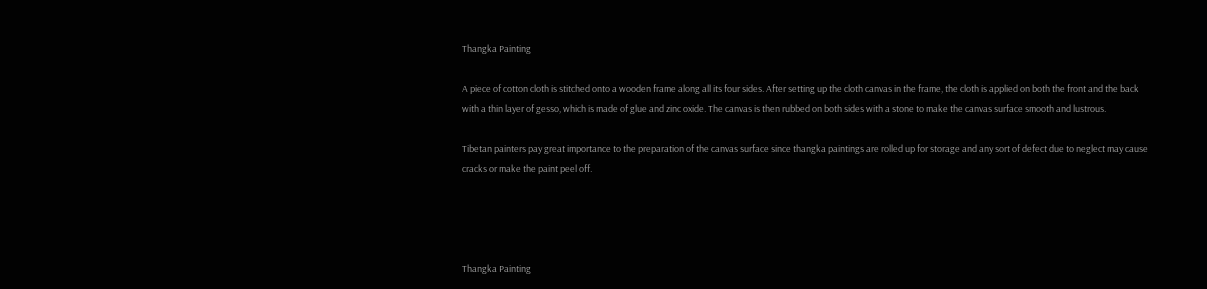Thangka Painting

A piece of cotton cloth is stitched onto a wooden frame along all its four sides. After setting up the cloth canvas in the frame, the cloth is applied on both the front and the back with a thin layer of gesso, which is made of glue and zinc oxide. The canvas is then rubbed on both sides with a stone to make the canvas surface smooth and lustrous.

Tibetan painters pay great importance to the preparation of the canvas surface since thangka paintings are rolled up for storage and any sort of defect due to neglect may cause cracks or make the paint peel off.




Thangka Painting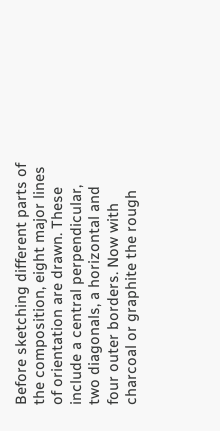Before sketching different parts of the composition, eight major lines of orientation are drawn. These include a central perpendicular, two diagonals, a horizontal and four outer borders. Now with charcoal or graphite the rough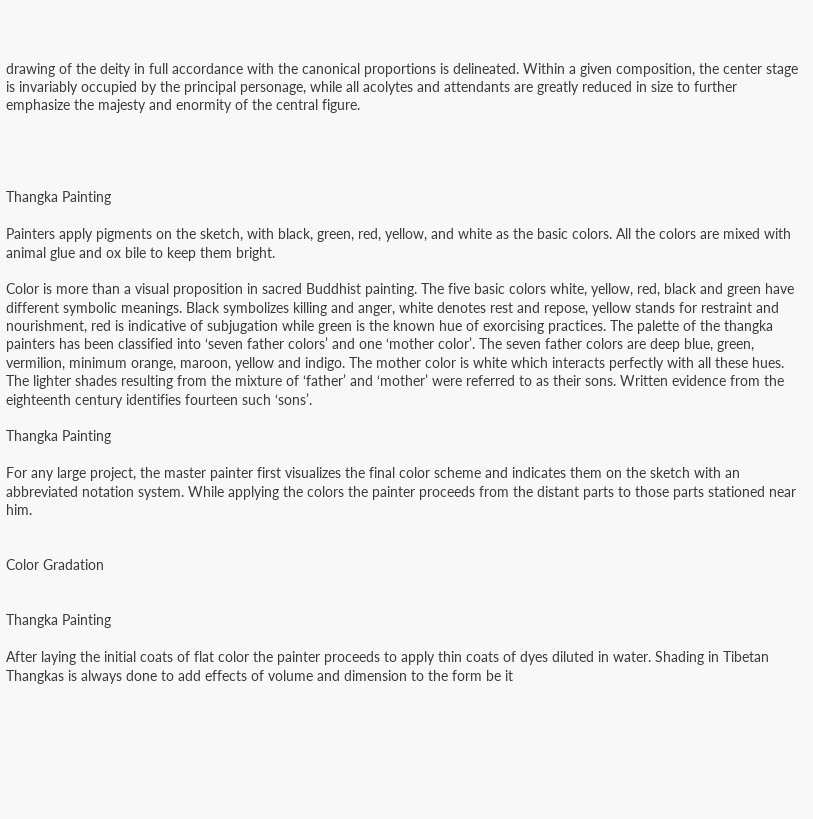drawing of the deity in full accordance with the canonical proportions is delineated. Within a given composition, the center stage is invariably occupied by the principal personage, while all acolytes and attendants are greatly reduced in size to further emphasize the majesty and enormity of the central figure.




Thangka Painting

Painters apply pigments on the sketch, with black, green, red, yellow, and white as the basic colors. All the colors are mixed with animal glue and ox bile to keep them bright.

Color is more than a visual proposition in sacred Buddhist painting. The five basic colors white, yellow, red, black and green have different symbolic meanings. Black symbolizes killing and anger, white denotes rest and repose, yellow stands for restraint and nourishment, red is indicative of subjugation while green is the known hue of exorcising practices. The palette of the thangka painters has been classified into ‘seven father colors’ and one ‘mother color’. The seven father colors are deep blue, green, vermilion, minimum orange, maroon, yellow and indigo. The mother color is white which interacts perfectly with all these hues. The lighter shades resulting from the mixture of ‘father’ and ‘mother’ were referred to as their sons. Written evidence from the eighteenth century identifies fourteen such ‘sons’.

Thangka Painting

For any large project, the master painter first visualizes the final color scheme and indicates them on the sketch with an abbreviated notation system. While applying the colors the painter proceeds from the distant parts to those parts stationed near him.


Color Gradation


Thangka Painting

After laying the initial coats of flat color the painter proceeds to apply thin coats of dyes diluted in water. Shading in Tibetan Thangkas is always done to add effects of volume and dimension to the form be it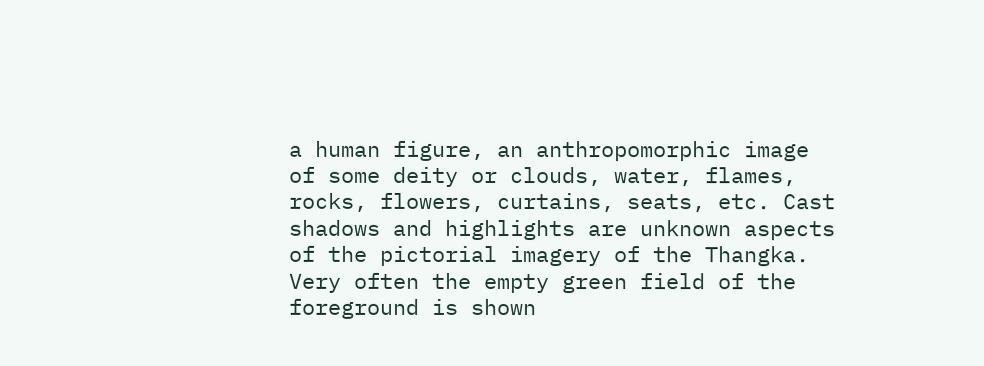a human figure, an anthropomorphic image of some deity or clouds, water, flames, rocks, flowers, curtains, seats, etc. Cast shadows and highlights are unknown aspects of the pictorial imagery of the Thangka. Very often the empty green field of the foreground is shown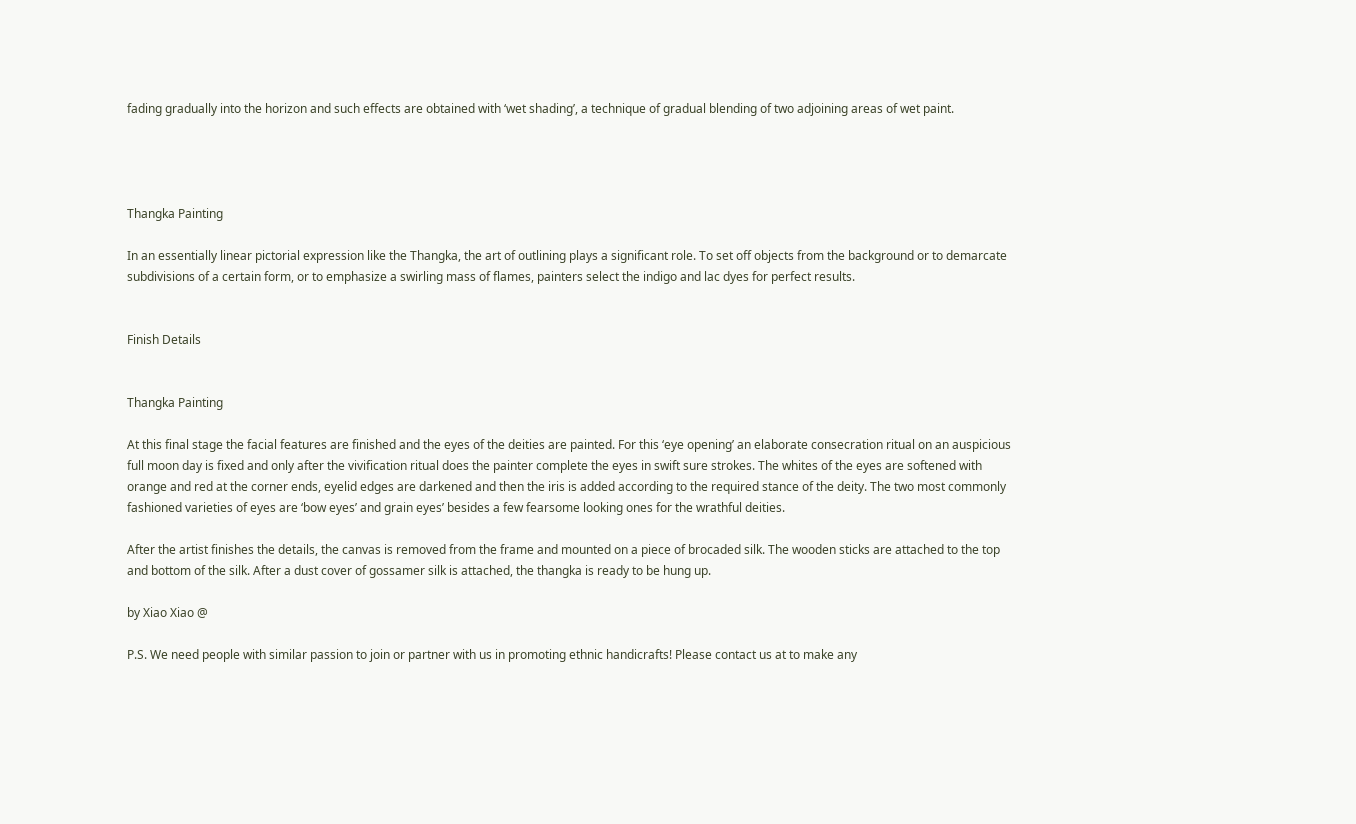fading gradually into the horizon and such effects are obtained with ‘wet shading’, a technique of gradual blending of two adjoining areas of wet paint.




Thangka Painting

In an essentially linear pictorial expression like the Thangka, the art of outlining plays a significant role. To set off objects from the background or to demarcate subdivisions of a certain form, or to emphasize a swirling mass of flames, painters select the indigo and lac dyes for perfect results.


Finish Details


Thangka Painting

At this final stage the facial features are finished and the eyes of the deities are painted. For this ‘eye opening’ an elaborate consecration ritual on an auspicious full moon day is fixed and only after the vivification ritual does the painter complete the eyes in swift sure strokes. The whites of the eyes are softened with orange and red at the corner ends, eyelid edges are darkened and then the iris is added according to the required stance of the deity. The two most commonly fashioned varieties of eyes are ‘bow eyes’ and grain eyes’ besides a few fearsome looking ones for the wrathful deities.

After the artist finishes the details, the canvas is removed from the frame and mounted on a piece of brocaded silk. The wooden sticks are attached to the top and bottom of the silk. After a dust cover of gossamer silk is attached, the thangka is ready to be hung up.

by Xiao Xiao @

P.S. We need people with similar passion to join or partner with us in promoting ethnic handicrafts! Please contact us at to make any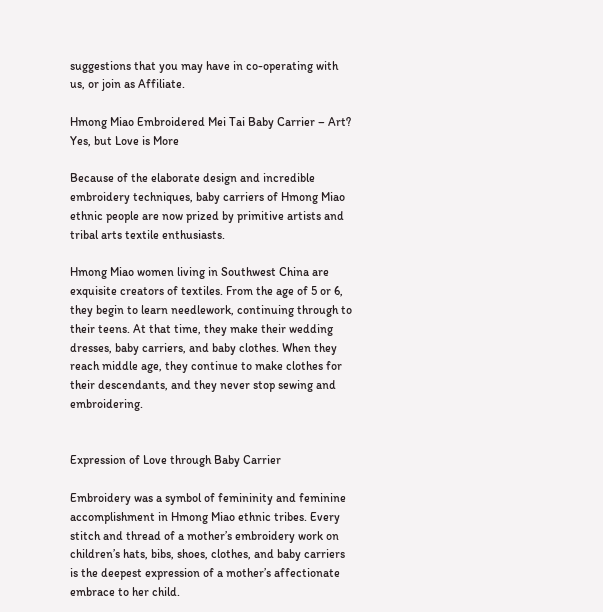suggestions that you may have in co-operating with us, or join as Affiliate.

Hmong Miao Embroidered Mei Tai Baby Carrier – Art? Yes, but Love is More

Because of the elaborate design and incredible embroidery techniques, baby carriers of Hmong Miao ethnic people are now prized by primitive artists and tribal arts textile enthusiasts.

Hmong Miao women living in Southwest China are exquisite creators of textiles. From the age of 5 or 6, they begin to learn needlework, continuing through to their teens. At that time, they make their wedding dresses, baby carriers, and baby clothes. When they reach middle age, they continue to make clothes for their descendants, and they never stop sewing and embroidering.


Expression of Love through Baby Carrier

Embroidery was a symbol of femininity and feminine accomplishment in Hmong Miao ethnic tribes. Every stitch and thread of a mother’s embroidery work on children’s hats, bibs, shoes, clothes, and baby carriers is the deepest expression of a mother’s affectionate embrace to her child.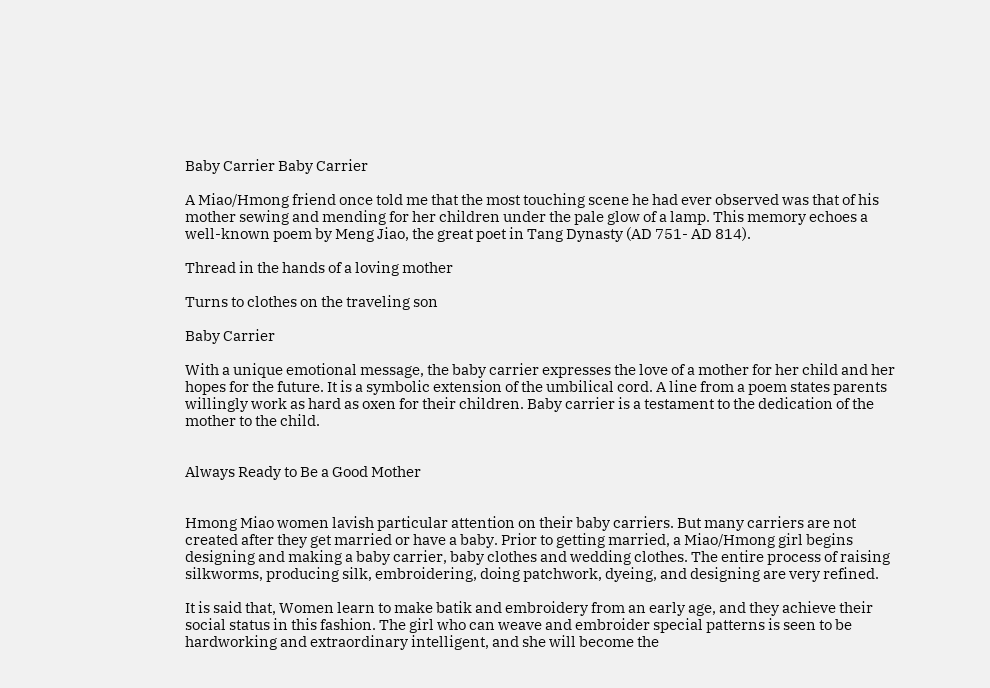Baby Carrier Baby Carrier

A Miao/Hmong friend once told me that the most touching scene he had ever observed was that of his mother sewing and mending for her children under the pale glow of a lamp. This memory echoes a well-known poem by Meng Jiao, the great poet in Tang Dynasty (AD 751- AD 814).

Thread in the hands of a loving mother

Turns to clothes on the traveling son

Baby Carrier

With a unique emotional message, the baby carrier expresses the love of a mother for her child and her hopes for the future. It is a symbolic extension of the umbilical cord. A line from a poem states parents willingly work as hard as oxen for their children. Baby carrier is a testament to the dedication of the mother to the child.


Always Ready to Be a Good Mother


Hmong Miao women lavish particular attention on their baby carriers. But many carriers are not created after they get married or have a baby. Prior to getting married, a Miao/Hmong girl begins designing and making a baby carrier, baby clothes and wedding clothes. The entire process of raising silkworms, producing silk, embroidering, doing patchwork, dyeing, and designing are very refined.

It is said that, Women learn to make batik and embroidery from an early age, and they achieve their social status in this fashion. The girl who can weave and embroider special patterns is seen to be hardworking and extraordinary intelligent, and she will become the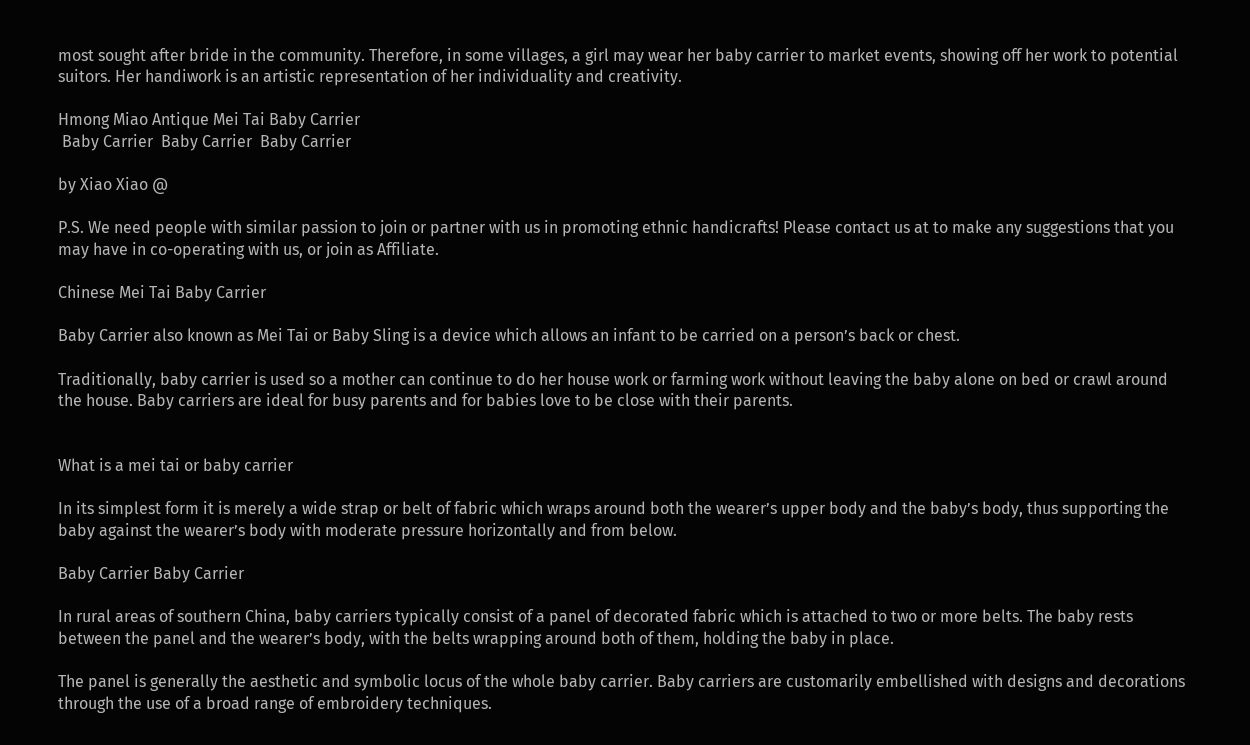most sought after bride in the community. Therefore, in some villages, a girl may wear her baby carrier to market events, showing off her work to potential suitors. Her handiwork is an artistic representation of her individuality and creativity.

Hmong Miao Antique Mei Tai Baby Carrier
 Baby Carrier  Baby Carrier  Baby Carrier

by Xiao Xiao @

P.S. We need people with similar passion to join or partner with us in promoting ethnic handicrafts! Please contact us at to make any suggestions that you may have in co-operating with us, or join as Affiliate.

Chinese Mei Tai Baby Carrier

Baby Carrier also known as Mei Tai or Baby Sling is a device which allows an infant to be carried on a person’s back or chest.

Traditionally, baby carrier is used so a mother can continue to do her house work or farming work without leaving the baby alone on bed or crawl around the house. Baby carriers are ideal for busy parents and for babies love to be close with their parents.


What is a mei tai or baby carrier

In its simplest form it is merely a wide strap or belt of fabric which wraps around both the wearer’s upper body and the baby’s body, thus supporting the baby against the wearer’s body with moderate pressure horizontally and from below.

Baby Carrier Baby Carrier

In rural areas of southern China, baby carriers typically consist of a panel of decorated fabric which is attached to two or more belts. The baby rests between the panel and the wearer’s body, with the belts wrapping around both of them, holding the baby in place.

The panel is generally the aesthetic and symbolic locus of the whole baby carrier. Baby carriers are customarily embellished with designs and decorations through the use of a broad range of embroidery techniques.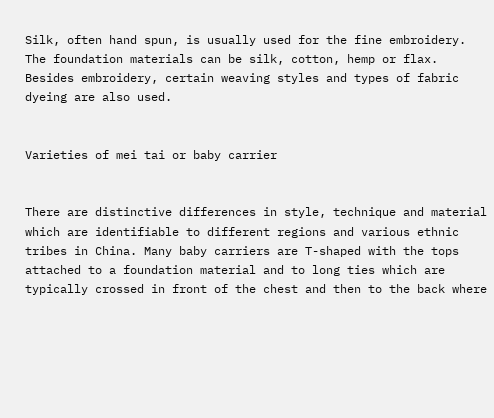Silk, often hand spun, is usually used for the fine embroidery. The foundation materials can be silk, cotton, hemp or flax. Besides embroidery, certain weaving styles and types of fabric dyeing are also used.


Varieties of mei tai or baby carrier


There are distinctive differences in style, technique and material which are identifiable to different regions and various ethnic tribes in China. Many baby carriers are T-shaped with the tops attached to a foundation material and to long ties which are typically crossed in front of the chest and then to the back where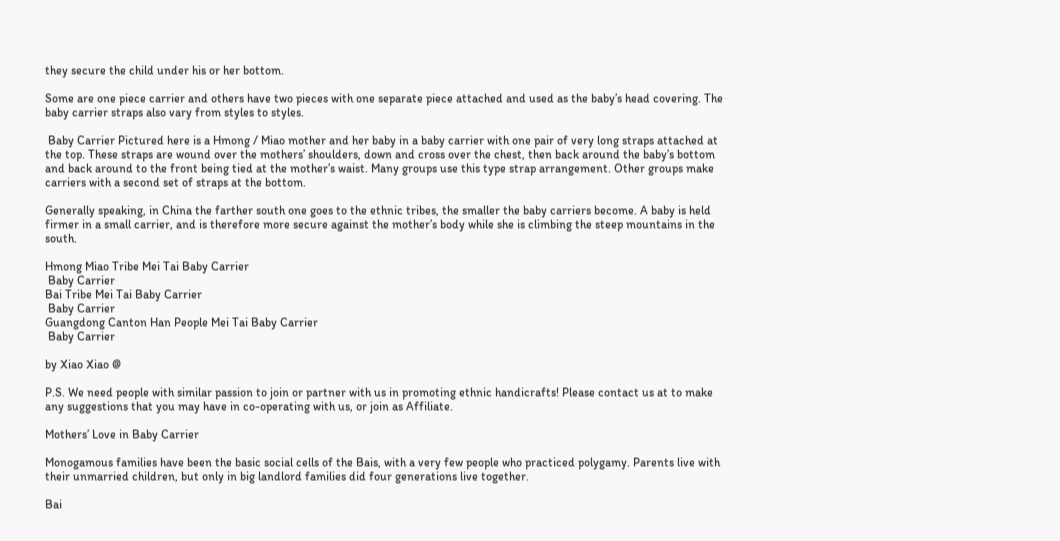they secure the child under his or her bottom.

Some are one piece carrier and others have two pieces with one separate piece attached and used as the baby’s head covering. The baby carrier straps also vary from styles to styles.

 Baby Carrier Pictured here is a Hmong / Miao mother and her baby in a baby carrier with one pair of very long straps attached at the top. These straps are wound over the mothers’ shoulders, down and cross over the chest, then back around the baby’s bottom and back around to the front being tied at the mother’s waist. Many groups use this type strap arrangement. Other groups make carriers with a second set of straps at the bottom.

Generally speaking, in China the farther south one goes to the ethnic tribes, the smaller the baby carriers become. A baby is held firmer in a small carrier, and is therefore more secure against the mother’s body while she is climbing the steep mountains in the south.

Hmong Miao Tribe Mei Tai Baby Carrier
 Baby Carrier
Bai Tribe Mei Tai Baby Carrier
 Baby Carrier
Guangdong Canton Han People Mei Tai Baby Carrier
 Baby Carrier

by Xiao Xiao @

P.S. We need people with similar passion to join or partner with us in promoting ethnic handicrafts! Please contact us at to make any suggestions that you may have in co-operating with us, or join as Affiliate.

Mothers’ Love in Baby Carrier

Monogamous families have been the basic social cells of the Bais, with a very few people who practiced polygamy. Parents live with their unmarried children, but only in big landlord families did four generations live together.

Bai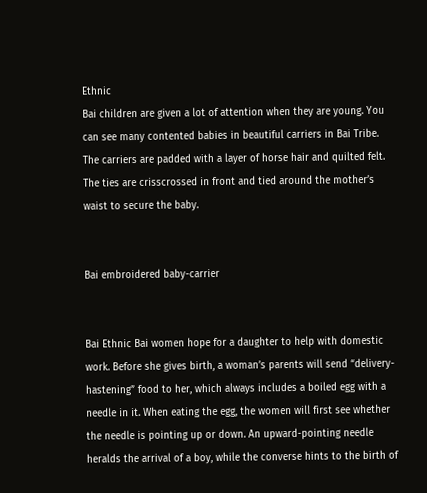Ethnic
Bai children are given a lot of attention when they are young. You can see many contented babies in beautiful carriers in Bai Tribe. The carriers are padded with a layer of horse hair and quilted felt. The ties are crisscrossed in front and tied around the mother’s waist to secure the baby.


Bai embroidered baby-carrier


Bai Ethnic Bai women hope for a daughter to help with domestic work. Before she gives birth, a woman’s parents will send “delivery-hastening” food to her, which always includes a boiled egg with a needle in it. When eating the egg, the women will first see whether the needle is pointing up or down. An upward-pointing needle heralds the arrival of a boy, while the converse hints to the birth of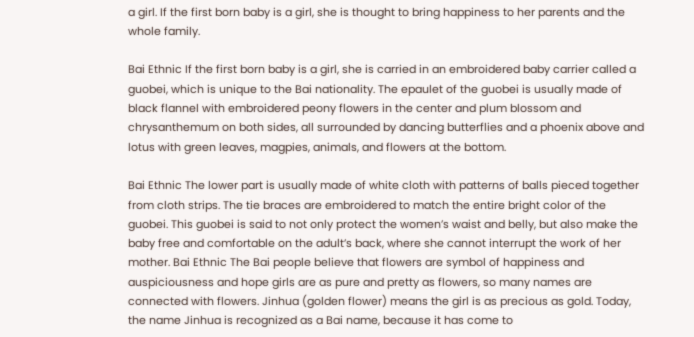a girl. If the first born baby is a girl, she is thought to bring happiness to her parents and the whole family.

Bai Ethnic If the first born baby is a girl, she is carried in an embroidered baby carrier called a guobei, which is unique to the Bai nationality. The epaulet of the guobei is usually made of black flannel with embroidered peony flowers in the center and plum blossom and chrysanthemum on both sides, all surrounded by dancing butterflies and a phoenix above and lotus with green leaves, magpies, animals, and flowers at the bottom.

Bai Ethnic The lower part is usually made of white cloth with patterns of balls pieced together from cloth strips. The tie braces are embroidered to match the entire bright color of the guobei. This guobei is said to not only protect the women’s waist and belly, but also make the baby free and comfortable on the adult’s back, where she cannot interrupt the work of her mother. Bai Ethnic The Bai people believe that flowers are symbol of happiness and auspiciousness and hope girls are as pure and pretty as flowers, so many names are connected with flowers. Jinhua (golden flower) means the girl is as precious as gold. Today, the name Jinhua is recognized as a Bai name, because it has come to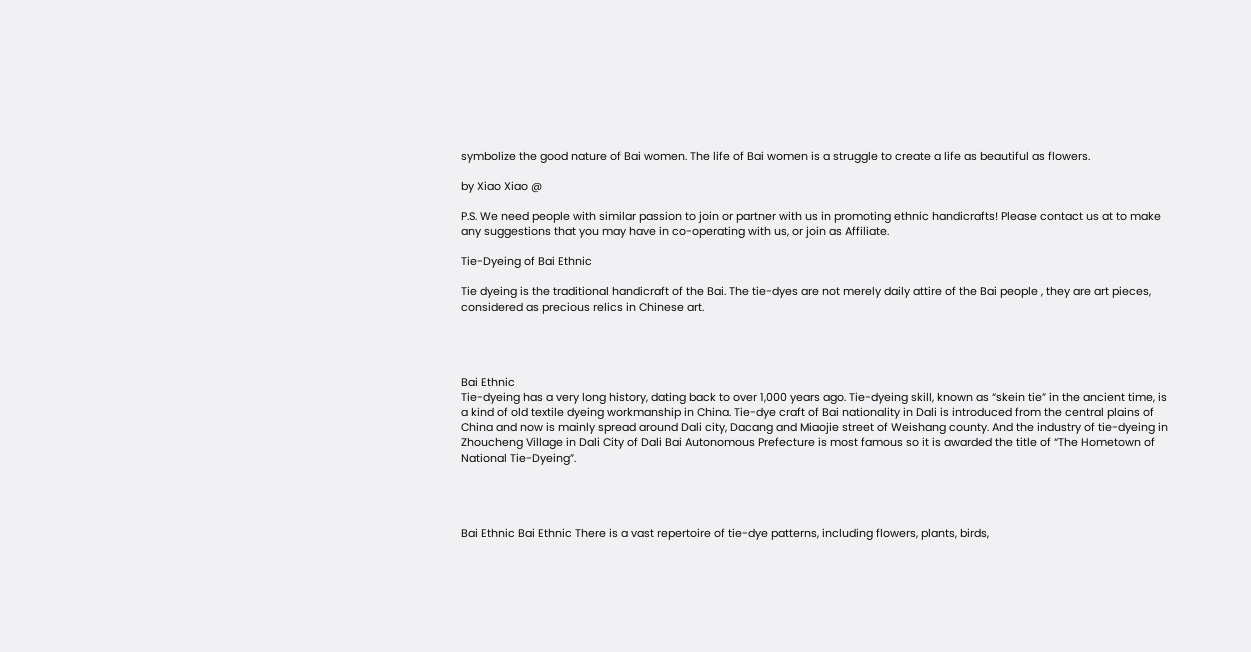symbolize the good nature of Bai women. The life of Bai women is a struggle to create a life as beautiful as flowers.

by Xiao Xiao @

P.S. We need people with similar passion to join or partner with us in promoting ethnic handicrafts! Please contact us at to make any suggestions that you may have in co-operating with us, or join as Affiliate.

Tie-Dyeing of Bai Ethnic

Tie dyeing is the traditional handicraft of the Bai. The tie-dyes are not merely daily attire of the Bai people , they are art pieces, considered as precious relics in Chinese art.




Bai Ethnic
Tie-dyeing has a very long history, dating back to over 1,000 years ago. Tie-dyeing skill, known as “skein tie” in the ancient time, is a kind of old textile dyeing workmanship in China. Tie-dye craft of Bai nationality in Dali is introduced from the central plains of China and now is mainly spread around Dali city, Dacang and Miaojie street of Weishang county. And the industry of tie-dyeing in Zhoucheng Village in Dali City of Dali Bai Autonomous Prefecture is most famous so it is awarded the title of “The Hometown of National Tie-Dyeing”.




Bai Ethnic Bai Ethnic There is a vast repertoire of tie-dye patterns, including flowers, plants, birds,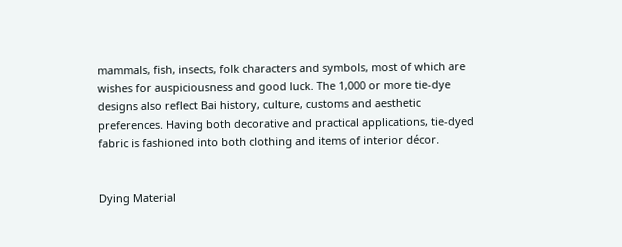mammals, fish, insects, folk characters and symbols, most of which are wishes for auspiciousness and good luck. The 1,000 or more tie-dye designs also reflect Bai history, culture, customs and aesthetic preferences. Having both decorative and practical applications, tie-dyed fabric is fashioned into both clothing and items of interior décor.


Dying Material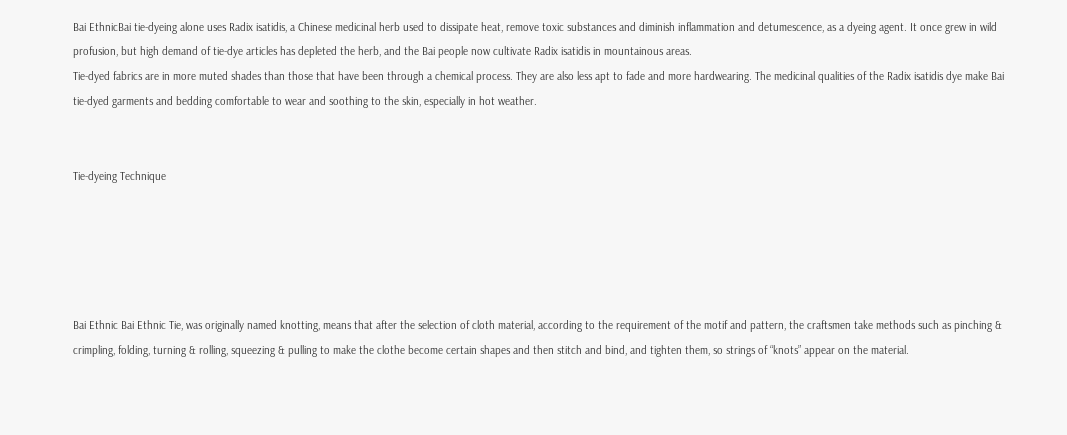Bai EthnicBai tie-dyeing alone uses Radix isatidis, a Chinese medicinal herb used to dissipate heat, remove toxic substances and diminish inflammation and detumescence, as a dyeing agent. It once grew in wild profusion, but high demand of tie-dye articles has depleted the herb, and the Bai people now cultivate Radix isatidis in mountainous areas.
Tie-dyed fabrics are in more muted shades than those that have been through a chemical process. They are also less apt to fade and more hardwearing. The medicinal qualities of the Radix isatidis dye make Bai tie-dyed garments and bedding comfortable to wear and soothing to the skin, especially in hot weather.


Tie-dyeing Technique





Bai Ethnic Bai Ethnic Tie, was originally named knotting, means that after the selection of cloth material, according to the requirement of the motif and pattern, the craftsmen take methods such as pinching & crimpling, folding, turning & rolling, squeezing & pulling to make the clothe become certain shapes and then stitch and bind, and tighten them, so strings of “knots” appear on the material.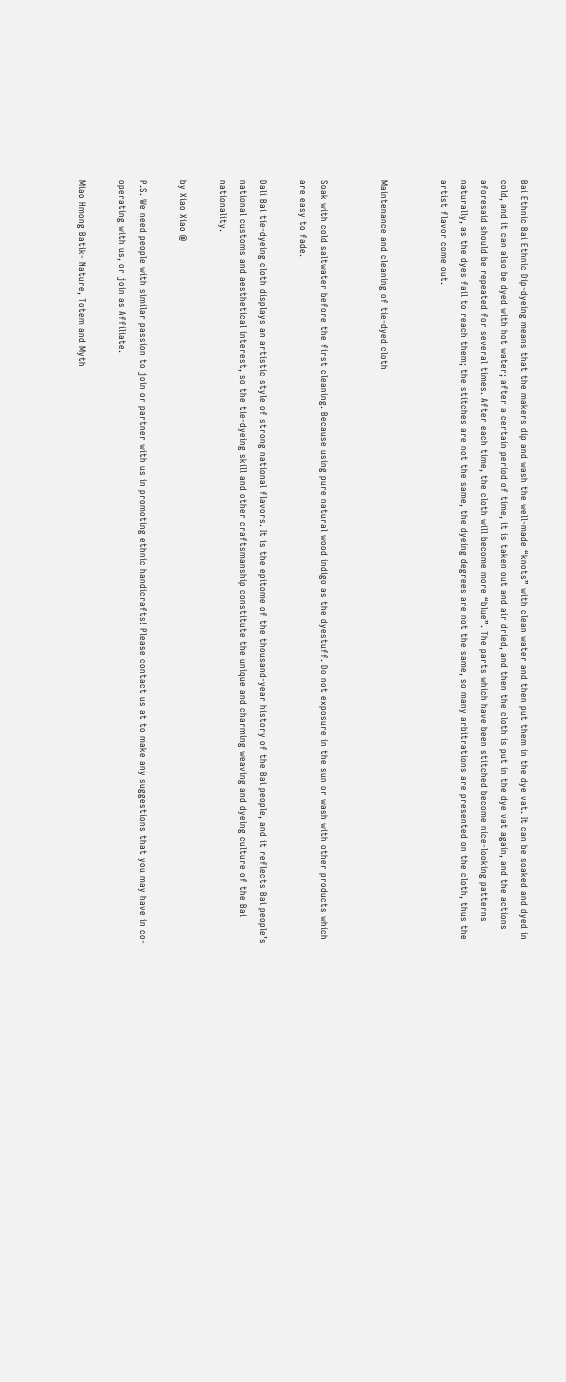Bai Ethnic Bai Ethnic Dip-dyeing means that the makers dip and wash the well-made “knots” with clean water and then put them in the dye vat. It can be soaked and dyed in cold, and it can also be dyed with hot water; after a certain period of time, it is taken out and air dried, and then the cloth is put in the dye vat again, and the actions aforesaid should be repeated for several times. After each time, the cloth will become more “blue”. The parts which have been stitched become nice-looking patterns naturally, as the dyes fail to reach them; the stitches are not the same, the dyeing degrees are not the same, so many arbitrations are presented on the cloth, thus the artist flavor come out.


Maintenance and cleaning of tie-dyed cloth


Soak with cold saltwater before the first cleaning. Because using pure natural wood indigo as the dyestuff. Do not exposure in the sun or wash with other products which are easy to fade.

Dali Bai tie-dyeing cloth displays an artistic style of strong national flavors. It is the epitome of the thousand-year history of the Bai people, and it reflects Bai people’s national customs and aesthetical interest, so the tie-dyeing skill and other craftsmanship constitute the unique and charming weaving and dyeing culture of the Bai nationality.

by Xiao Xiao @

P.S. We need people with similar passion to join or partner with us in promoting ethnic handicrafts! Please contact us at to make any suggestions that you may have in co-operating with us, or join as Affiliate.

Miao Hmong Batik- Nature, Totem and Myth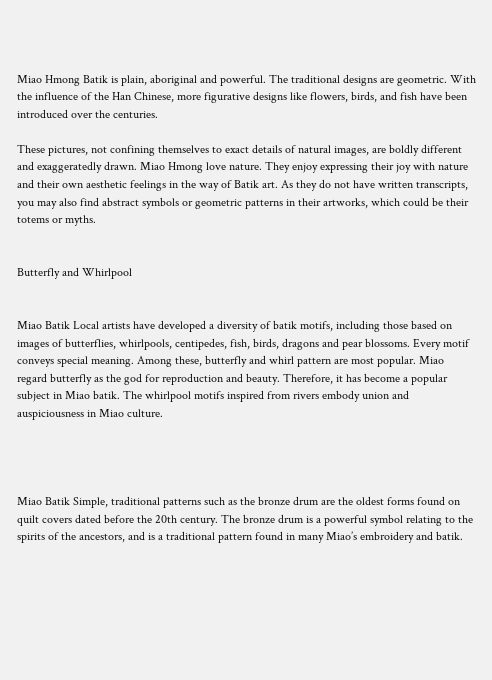Miao Hmong Batik is plain, aboriginal and powerful. The traditional designs are geometric. With the influence of the Han Chinese, more figurative designs like flowers, birds, and fish have been introduced over the centuries.

These pictures, not confining themselves to exact details of natural images, are boldly different and exaggeratedly drawn. Miao Hmong love nature. They enjoy expressing their joy with nature and their own aesthetic feelings in the way of Batik art. As they do not have written transcripts, you may also find abstract symbols or geometric patterns in their artworks, which could be their totems or myths.


Butterfly and Whirlpool


Miao Batik Local artists have developed a diversity of batik motifs, including those based on images of butterflies, whirlpools, centipedes, fish, birds, dragons and pear blossoms. Every motif conveys special meaning. Among these, butterfly and whirl pattern are most popular. Miao regard butterfly as the god for reproduction and beauty. Therefore, it has become a popular subject in Miao batik. The whirlpool motifs inspired from rivers embody union and auspiciousness in Miao culture.




Miao Batik Simple, traditional patterns such as the bronze drum are the oldest forms found on quilt covers dated before the 20th century. The bronze drum is a powerful symbol relating to the spirits of the ancestors, and is a traditional pattern found in many Miao’s embroidery and batik.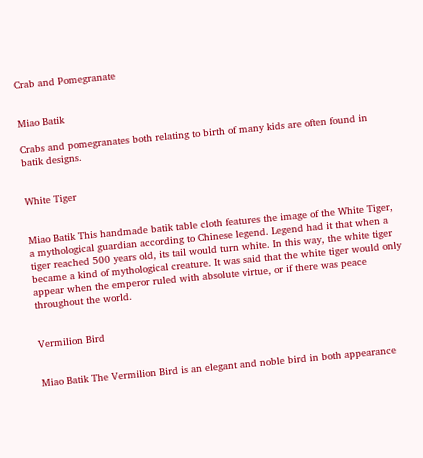Crab and Pomegranate


Miao Batik

Crabs and pomegranates both relating to birth of many kids are often found in batik designs.


White Tiger


Miao Batik This handmade batik table cloth features the image of the White Tiger, a mythological guardian according to Chinese legend. Legend had it that when a tiger reached 500 years old, its tail would turn white. In this way, the white tiger became a kind of mythological creature. It was said that the white tiger would only appear when the emperor ruled with absolute virtue, or if there was peace throughout the world.


Vermilion Bird


Miao Batik The Vermilion Bird is an elegant and noble bird in both appearance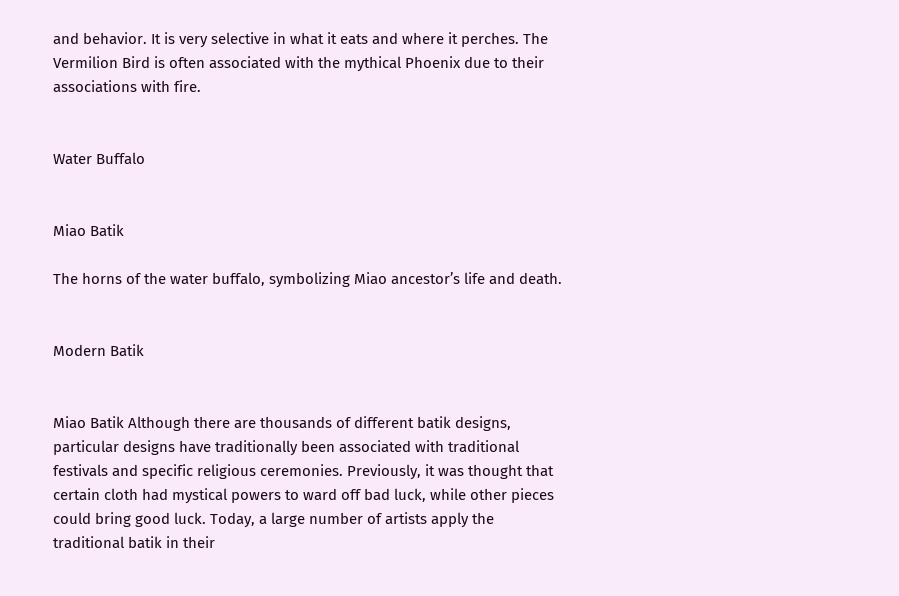and behavior. It is very selective in what it eats and where it perches. The Vermilion Bird is often associated with the mythical Phoenix due to their associations with fire.


Water Buffalo


Miao Batik

The horns of the water buffalo, symbolizing Miao ancestor’s life and death.


Modern Batik


Miao Batik Although there are thousands of different batik designs, particular designs have traditionally been associated with traditional festivals and specific religious ceremonies. Previously, it was thought that certain cloth had mystical powers to ward off bad luck, while other pieces could bring good luck. Today, a large number of artists apply the traditional batik in their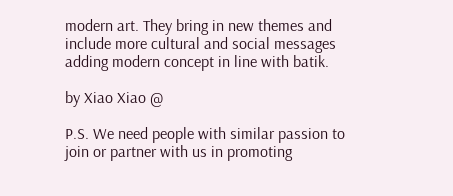modern art. They bring in new themes and include more cultural and social messages adding modern concept in line with batik.

by Xiao Xiao @

P.S. We need people with similar passion to join or partner with us in promoting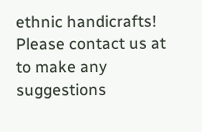ethnic handicrafts! Please contact us at to make any suggestions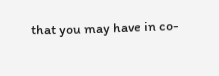that you may have in co-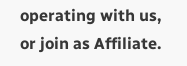operating with us, or join as Affiliate.